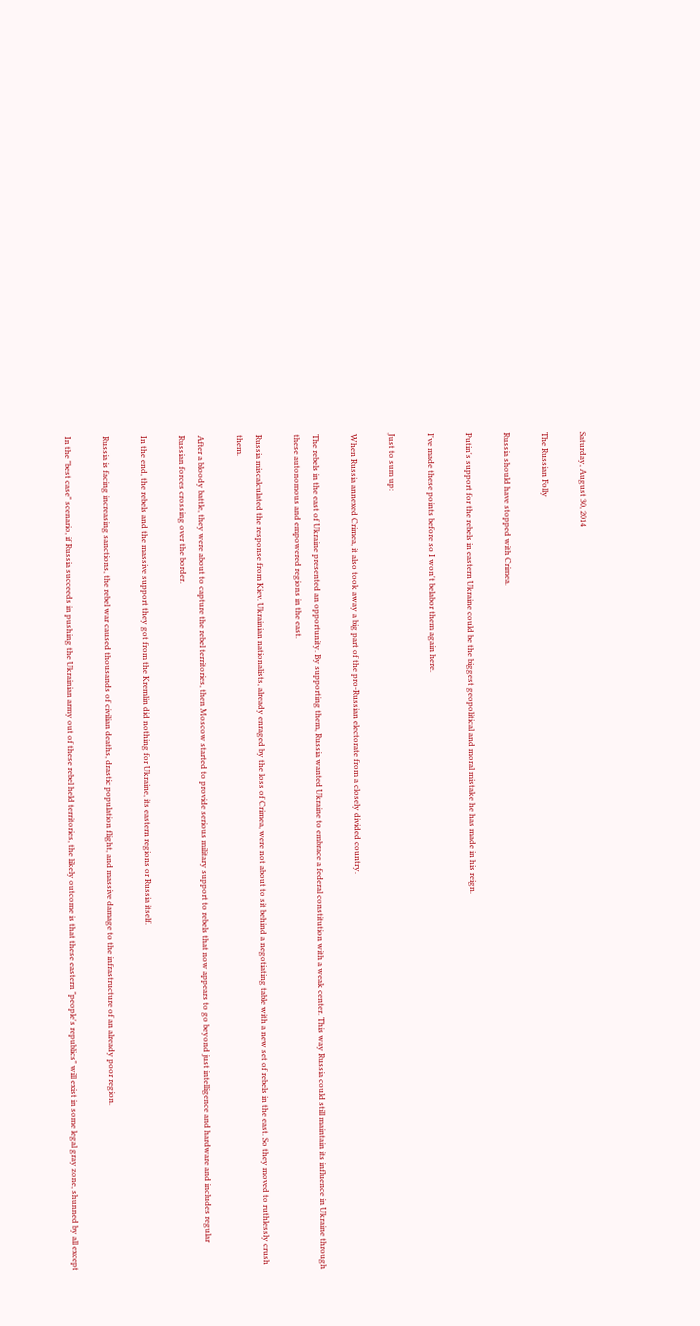Saturday, August 30, 2014

The Russian Folly

Russia should have stopped with Crimea.

Putin's support for the rebels in eastern Ukraine could be the biggest geopolitical and moral mistake he has made in his reign.

I've made these points before so I won't belabor them again here.

Just to sum up:

When Russia annexed Crimea, it also took away a big part of the pro-Russian electorate from a closely divided country.

The rebels in the east of Ukraine presented an opportunity. By supporting them, Russia wanted Ukraine to embrace a federal constitution with a weak center. This way Russia could still maintain its influence in Ukraine through these autonomous and empowered regions in the east.

Russia miscalculated the response from Kiev. Ukrainian nationalists, already enraged by the loss of Crimea, were not about to sit behind a negotiating table with a new set of rebels in the east. So they moved to ruthlessly crush them.

After a bloody battle, they were about to capture the rebel territories, then Moscow started to provide serious military support to rebels that now appears to go beyond just intelligence and hardware and includes regular Russian forces crossing over the border.

In the end, the rebels and the massive support they got from the Kremlin did nothing for Ukraine, its eastern regions or Russia itself.

Russia is facing increasing sanctions, the rebel war caused thousands of civilian deaths, drastic population flight, and massive damage to the infrastructure of an already poor region.

In the "best case" scenario, if Russia succeeds in pushing the Ukrainian army out of these rebel held territories, the likely outcome is that these eastern "people's republics" will exist in some legal gray zone, shunned by all except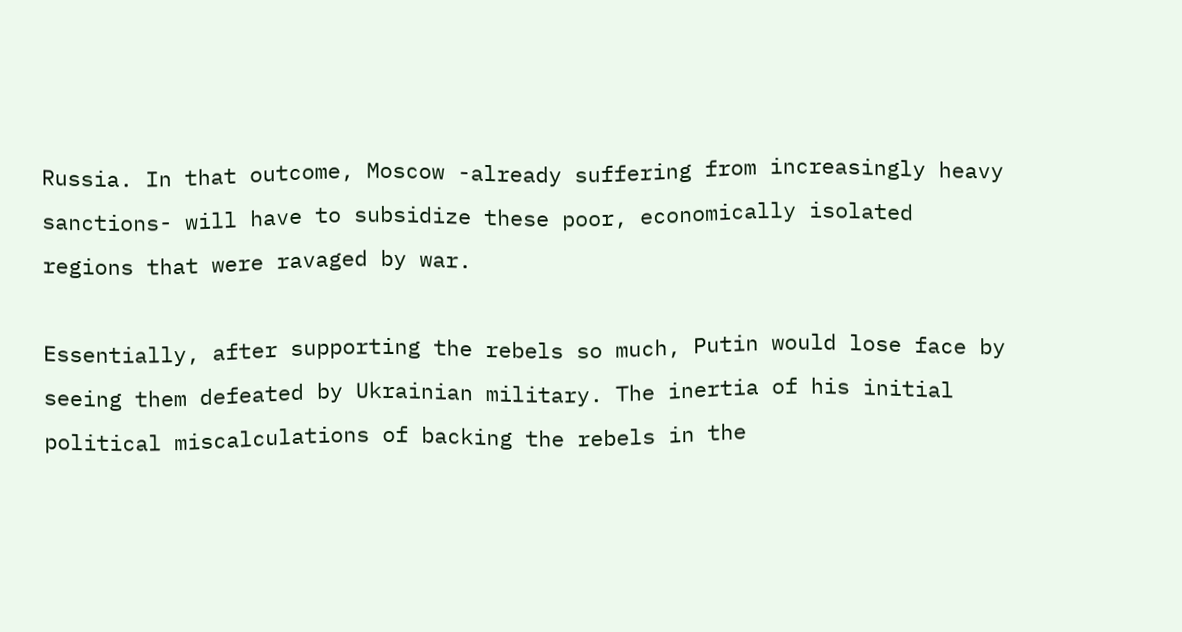Russia. In that outcome, Moscow -already suffering from increasingly heavy sanctions- will have to subsidize these poor, economically isolated regions that were ravaged by war.

Essentially, after supporting the rebels so much, Putin would lose face by seeing them defeated by Ukrainian military. The inertia of his initial political miscalculations of backing the rebels in the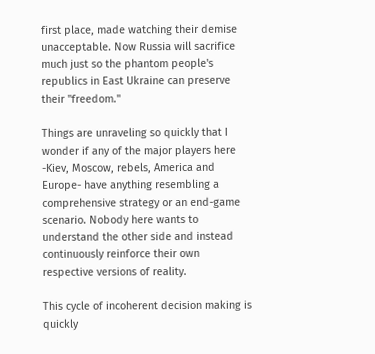first place, made watching their demise unacceptable. Now Russia will sacrifice much just so the phantom people's republics in East Ukraine can preserve their "freedom."

Things are unraveling so quickly that I wonder if any of the major players here -Kiev, Moscow, rebels, America and Europe- have anything resembling a comprehensive strategy or an end-game scenario. Nobody here wants to understand the other side and instead continuously reinforce their own respective versions of reality.

This cycle of incoherent decision making is quickly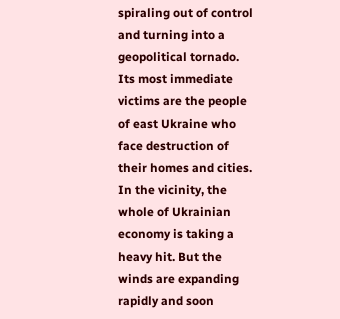spiraling out of control and turning into a geopolitical tornado. Its most immediate victims are the people of east Ukraine who face destruction of their homes and cities. In the vicinity, the whole of Ukrainian economy is taking a heavy hit. But the winds are expanding rapidly and soon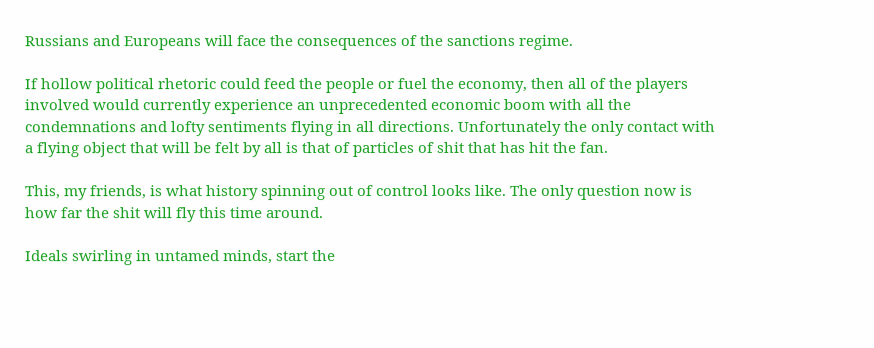Russians and Europeans will face the consequences of the sanctions regime.

If hollow political rhetoric could feed the people or fuel the economy, then all of the players involved would currently experience an unprecedented economic boom with all the condemnations and lofty sentiments flying in all directions. Unfortunately the only contact with a flying object that will be felt by all is that of particles of shit that has hit the fan.

This, my friends, is what history spinning out of control looks like. The only question now is how far the shit will fly this time around.

Ideals swirling in untamed minds, start the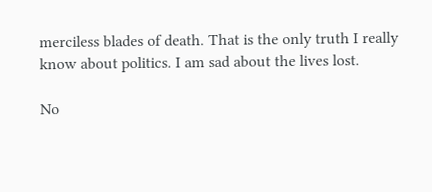merciless blades of death. That is the only truth I really know about politics. I am sad about the lives lost.

No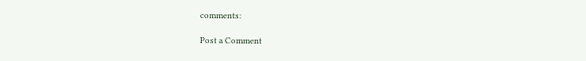comments:

Post a Comment